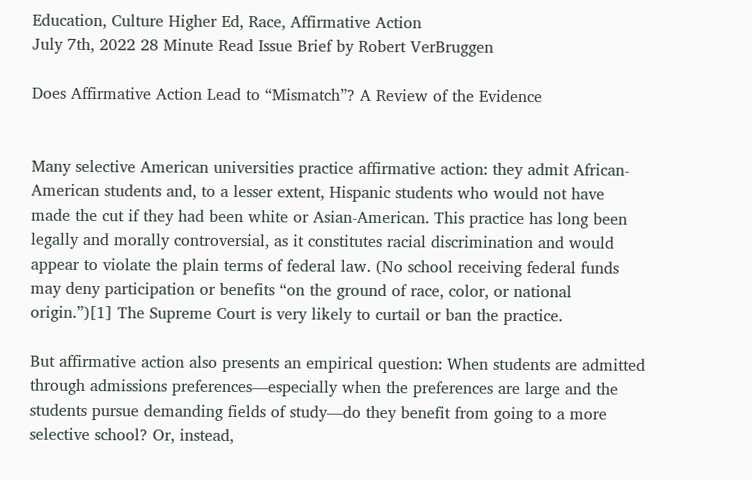Education, Culture Higher Ed, Race, Affirmative Action
July 7th, 2022 28 Minute Read Issue Brief by Robert VerBruggen

Does Affirmative Action Lead to “Mismatch”? A Review of the Evidence


Many selective American universities practice affirmative action: they admit African-American students and, to a lesser extent, Hispanic students who would not have made the cut if they had been white or Asian-American. This practice has long been legally and morally controversial, as it constitutes racial discrimination and would appear to violate the plain terms of federal law. (No school receiving federal funds may deny participation or benefits “on the ground of race, color, or national origin.”)[1] The Supreme Court is very likely to curtail or ban the practice.

But affirmative action also presents an empirical question: When students are admitted through admissions preferences—especially when the preferences are large and the students pursue demanding fields of study—do they benefit from going to a more selective school? Or, instead,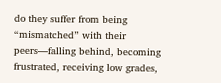do they suffer from being “mismatched” with their peers—falling behind, becoming frustrated, receiving low grades,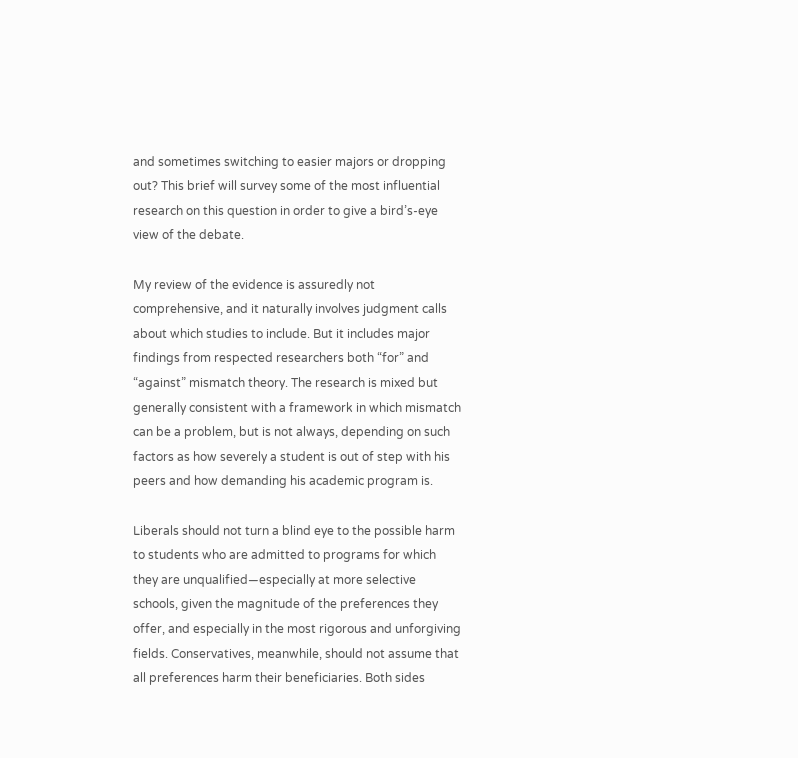and sometimes switching to easier majors or dropping out? This brief will survey some of the most influential research on this question in order to give a bird’s-eye view of the debate.

My review of the evidence is assuredly not comprehensive, and it naturally involves judgment calls about which studies to include. But it includes major findings from respected researchers both “for” and “against” mismatch theory. The research is mixed but generally consistent with a framework in which mismatch can be a problem, but is not always, depending on such factors as how severely a student is out of step with his peers and how demanding his academic program is.

Liberals should not turn a blind eye to the possible harm to students who are admitted to programs for which they are unqualified—especially at more selective schools, given the magnitude of the preferences they offer, and especially in the most rigorous and unforgiving fields. Conservatives, meanwhile, should not assume that all preferences harm their beneficiaries. Both sides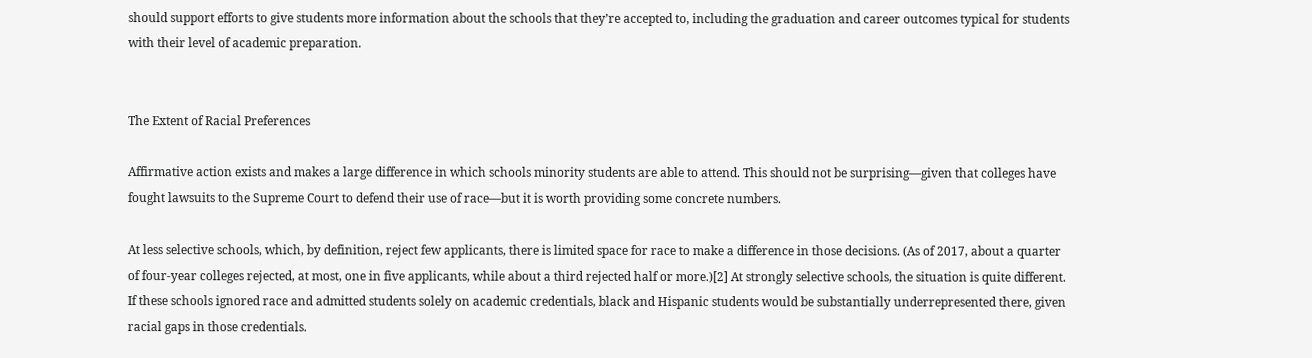should support efforts to give students more information about the schools that they’re accepted to, including the graduation and career outcomes typical for students with their level of academic preparation.


The Extent of Racial Preferences

Affirmative action exists and makes a large difference in which schools minority students are able to attend. This should not be surprising—given that colleges have fought lawsuits to the Supreme Court to defend their use of race—but it is worth providing some concrete numbers.

At less selective schools, which, by definition, reject few applicants, there is limited space for race to make a difference in those decisions. (As of 2017, about a quarter of four-year colleges rejected, at most, one in five applicants, while about a third rejected half or more.)[2] At strongly selective schools, the situation is quite different. If these schools ignored race and admitted students solely on academic credentials, black and Hispanic students would be substantially underrepresented there, given racial gaps in those credentials.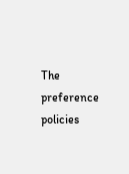The preference policies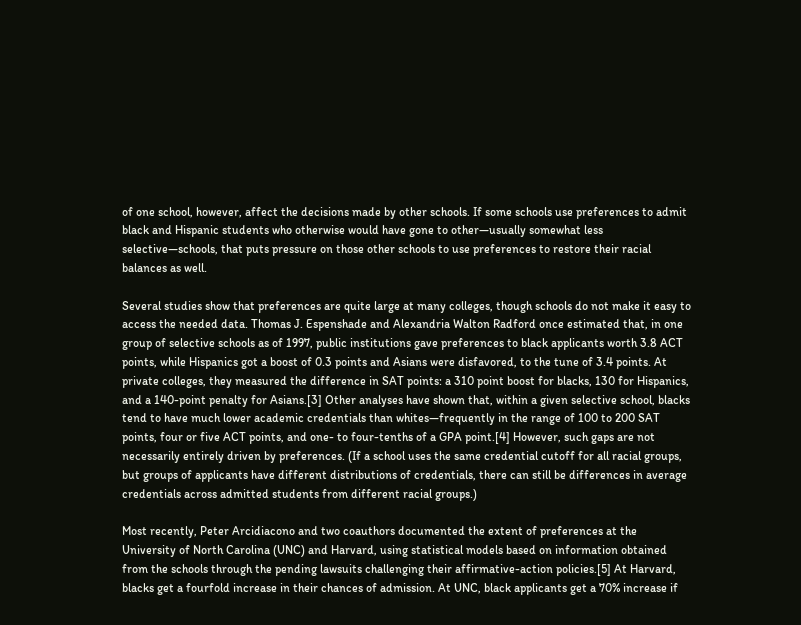of one school, however, affect the decisions made by other schools. If some schools use preferences to admit black and Hispanic students who otherwise would have gone to other—usually somewhat less selective—schools, that puts pressure on those other schools to use preferences to restore their racial balances as well.

Several studies show that preferences are quite large at many colleges, though schools do not make it easy to access the needed data. Thomas J. Espenshade and Alexandria Walton Radford once estimated that, in one group of selective schools as of 1997, public institutions gave preferences to black applicants worth 3.8 ACT points, while Hispanics got a boost of 0.3 points and Asians were disfavored, to the tune of 3.4 points. At private colleges, they measured the difference in SAT points: a 310 point boost for blacks, 130 for Hispanics, and a 140-point penalty for Asians.[3] Other analyses have shown that, within a given selective school, blacks tend to have much lower academic credentials than whites—frequently in the range of 100 to 200 SAT points, four or five ACT points, and one- to four-tenths of a GPA point.[4] However, such gaps are not necessarily entirely driven by preferences. (If a school uses the same credential cutoff for all racial groups, but groups of applicants have different distributions of credentials, there can still be differences in average credentials across admitted students from different racial groups.)

Most recently, Peter Arcidiacono and two coauthors documented the extent of preferences at the University of North Carolina (UNC) and Harvard, using statistical models based on information obtained from the schools through the pending lawsuits challenging their affirmative-action policies.[5] At Harvard, blacks get a fourfold increase in their chances of admission. At UNC, black applicants get a 70% increase if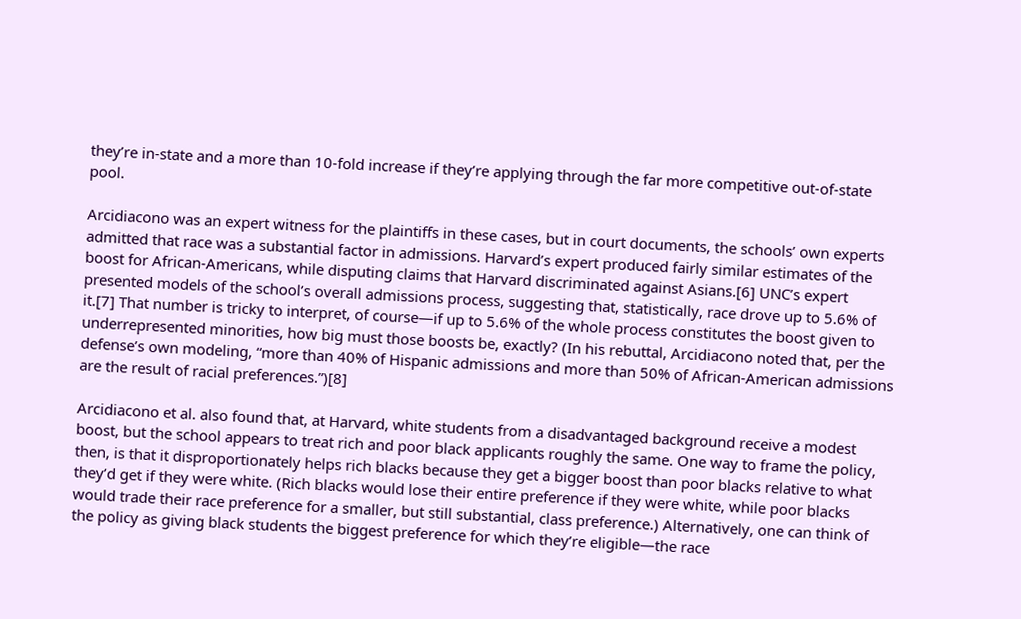they’re in-state and a more than 10-fold increase if they’re applying through the far more competitive out-of-state pool.

Arcidiacono was an expert witness for the plaintiffs in these cases, but in court documents, the schools’ own experts admitted that race was a substantial factor in admissions. Harvard’s expert produced fairly similar estimates of the boost for African-Americans, while disputing claims that Harvard discriminated against Asians.[6] UNC’s expert presented models of the school’s overall admissions process, suggesting that, statistically, race drove up to 5.6% of it.[7] That number is tricky to interpret, of course—if up to 5.6% of the whole process constitutes the boost given to underrepresented minorities, how big must those boosts be, exactly? (In his rebuttal, Arcidiacono noted that, per the defense’s own modeling, “more than 40% of Hispanic admissions and more than 50% of African-American admissions are the result of racial preferences.”)[8]

Arcidiacono et al. also found that, at Harvard, white students from a disadvantaged background receive a modest boost, but the school appears to treat rich and poor black applicants roughly the same. One way to frame the policy, then, is that it disproportionately helps rich blacks because they get a bigger boost than poor blacks relative to what they’d get if they were white. (Rich blacks would lose their entire preference if they were white, while poor blacks would trade their race preference for a smaller, but still substantial, class preference.) Alternatively, one can think of the policy as giving black students the biggest preference for which they’re eligible—the race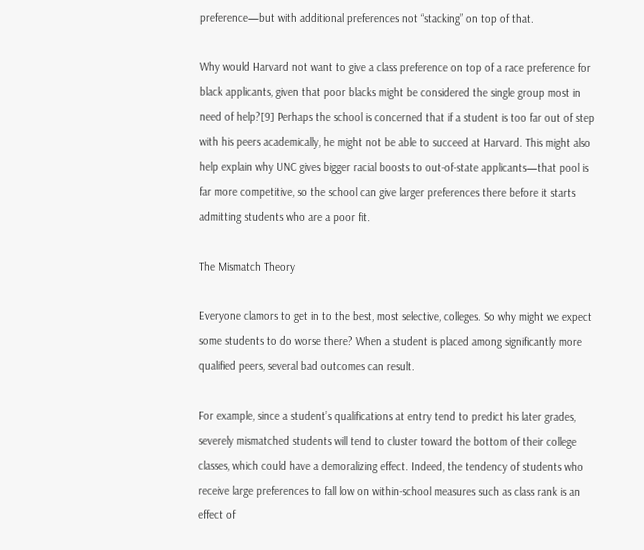preference—but with additional preferences not “stacking” on top of that.

Why would Harvard not want to give a class preference on top of a race preference for black applicants, given that poor blacks might be considered the single group most in need of help?[9] Perhaps the school is concerned that if a student is too far out of step with his peers academically, he might not be able to succeed at Harvard. This might also help explain why UNC gives bigger racial boosts to out-of-state applicants—that pool is far more competitive, so the school can give larger preferences there before it starts admitting students who are a poor fit.

The Mismatch Theory

Everyone clamors to get in to the best, most selective, colleges. So why might we expect some students to do worse there? When a student is placed among significantly more qualified peers, several bad outcomes can result.

For example, since a student’s qualifications at entry tend to predict his later grades, severely mismatched students will tend to cluster toward the bottom of their college classes, which could have a demoralizing effect. Indeed, the tendency of students who receive large preferences to fall low on within-school measures such as class rank is an effect of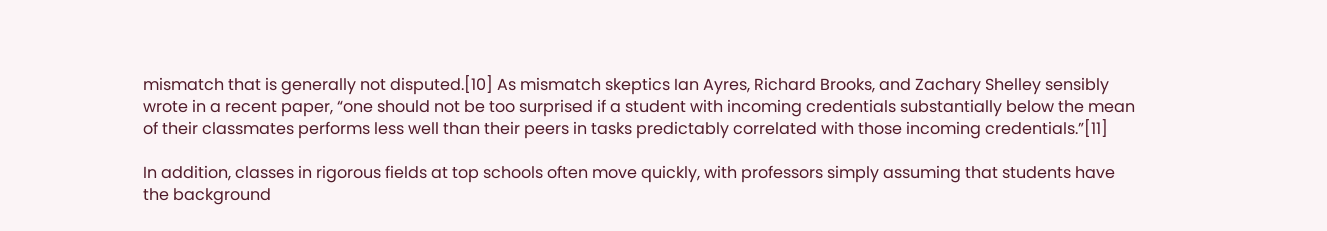mismatch that is generally not disputed.[10] As mismatch skeptics Ian Ayres, Richard Brooks, and Zachary Shelley sensibly wrote in a recent paper, “one should not be too surprised if a student with incoming credentials substantially below the mean of their classmates performs less well than their peers in tasks predictably correlated with those incoming credentials.”[11]

In addition, classes in rigorous fields at top schools often move quickly, with professors simply assuming that students have the background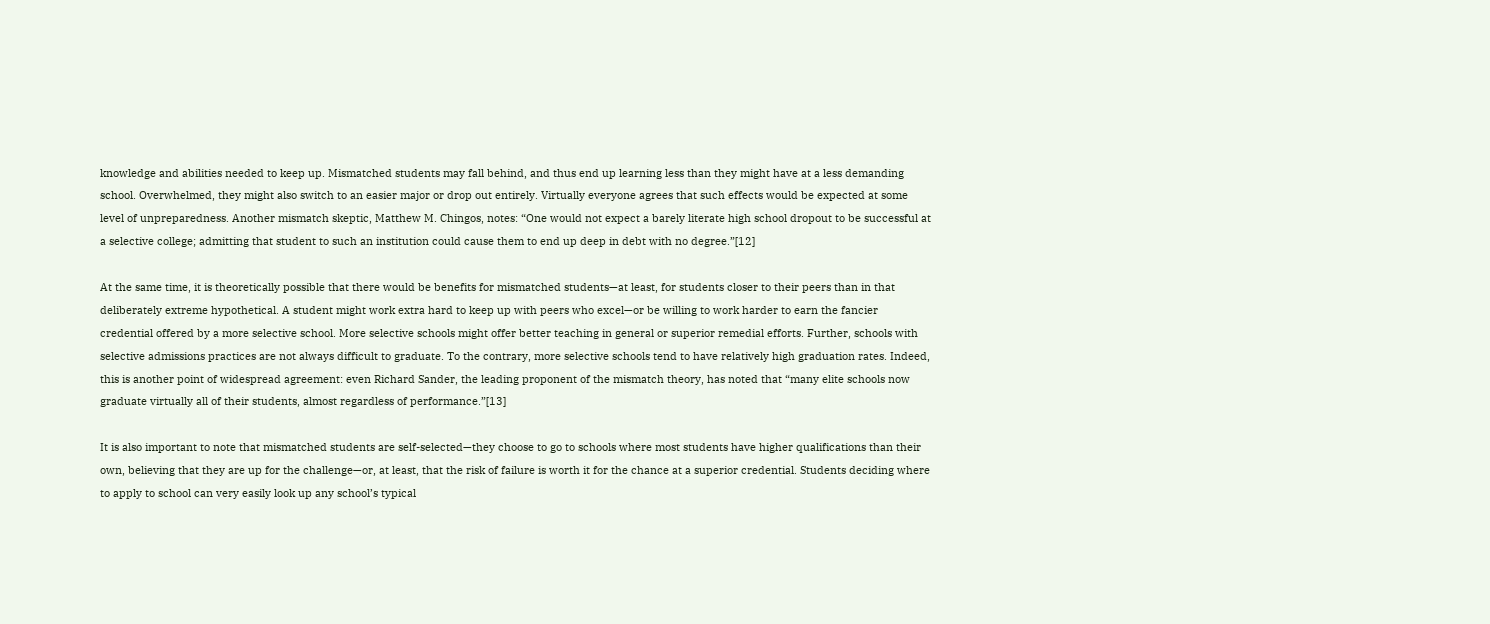knowledge and abilities needed to keep up. Mismatched students may fall behind, and thus end up learning less than they might have at a less demanding school. Overwhelmed, they might also switch to an easier major or drop out entirely. Virtually everyone agrees that such effects would be expected at some level of unpreparedness. Another mismatch skeptic, Matthew M. Chingos, notes: “One would not expect a barely literate high school dropout to be successful at a selective college; admitting that student to such an institution could cause them to end up deep in debt with no degree.”[12]

At the same time, it is theoretically possible that there would be benefits for mismatched students—at least, for students closer to their peers than in that deliberately extreme hypothetical. A student might work extra hard to keep up with peers who excel—or be willing to work harder to earn the fancier credential offered by a more selective school. More selective schools might offer better teaching in general or superior remedial efforts. Further, schools with selective admissions practices are not always difficult to graduate. To the contrary, more selective schools tend to have relatively high graduation rates. Indeed, this is another point of widespread agreement: even Richard Sander, the leading proponent of the mismatch theory, has noted that “many elite schools now graduate virtually all of their students, almost regardless of performance.”[13]

It is also important to note that mismatched students are self-selected—they choose to go to schools where most students have higher qualifications than their own, believing that they are up for the challenge—or, at least, that the risk of failure is worth it for the chance at a superior credential. Students deciding where to apply to school can very easily look up any school’s typical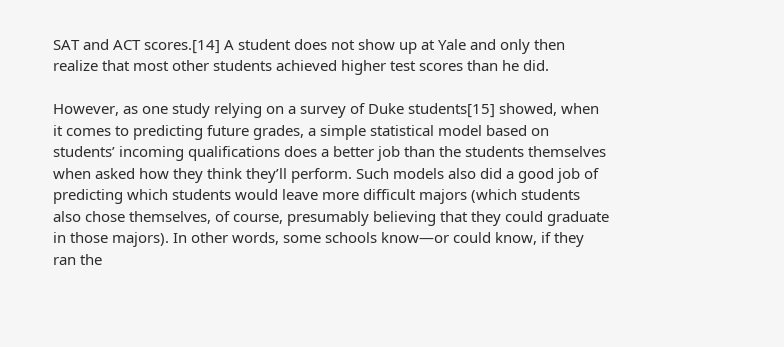SAT and ACT scores.[14] A student does not show up at Yale and only then realize that most other students achieved higher test scores than he did.

However, as one study relying on a survey of Duke students[15] showed, when it comes to predicting future grades, a simple statistical model based on students’ incoming qualifications does a better job than the students themselves when asked how they think they’ll perform. Such models also did a good job of predicting which students would leave more difficult majors (which students also chose themselves, of course, presumably believing that they could graduate in those majors). In other words, some schools know—or could know, if they ran the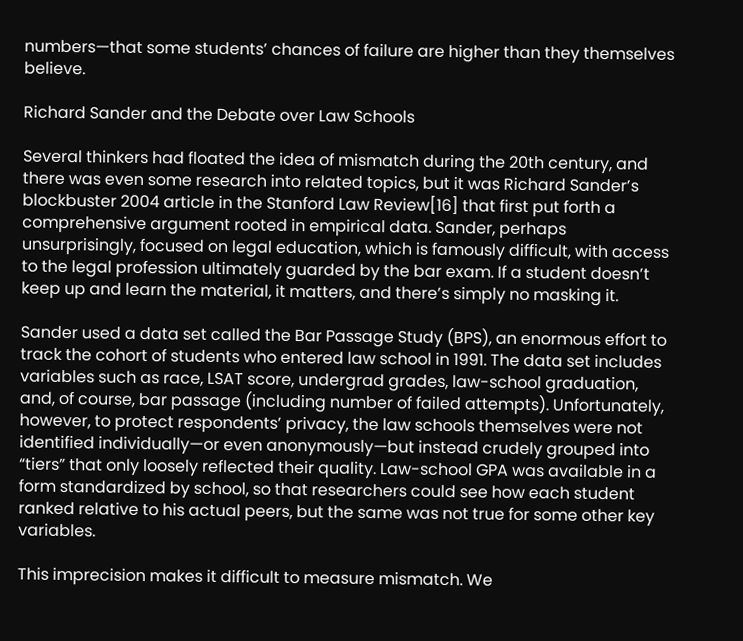numbers—that some students’ chances of failure are higher than they themselves believe.

Richard Sander and the Debate over Law Schools

Several thinkers had floated the idea of mismatch during the 20th century, and there was even some research into related topics, but it was Richard Sander’s blockbuster 2004 article in the Stanford Law Review[16] that first put forth a comprehensive argument rooted in empirical data. Sander, perhaps unsurprisingly, focused on legal education, which is famously difficult, with access to the legal profession ultimately guarded by the bar exam. If a student doesn’t keep up and learn the material, it matters, and there’s simply no masking it.

Sander used a data set called the Bar Passage Study (BPS), an enormous effort to track the cohort of students who entered law school in 1991. The data set includes variables such as race, LSAT score, undergrad grades, law-school graduation, and, of course, bar passage (including number of failed attempts). Unfortunately, however, to protect respondents’ privacy, the law schools themselves were not identified individually—or even anonymously—but instead crudely grouped into “tiers” that only loosely reflected their quality. Law-school GPA was available in a form standardized by school, so that researchers could see how each student ranked relative to his actual peers, but the same was not true for some other key variables.

This imprecision makes it difficult to measure mismatch. We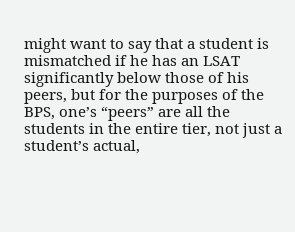might want to say that a student is mismatched if he has an LSAT significantly below those of his peers, but for the purposes of the BPS, one’s “peers” are all the students in the entire tier, not just a student’s actual,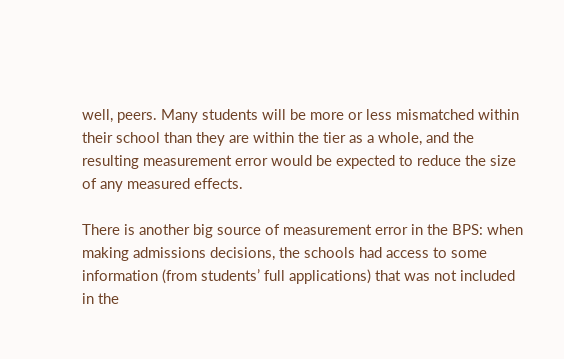well, peers. Many students will be more or less mismatched within their school than they are within the tier as a whole, and the resulting measurement error would be expected to reduce the size of any measured effects.

There is another big source of measurement error in the BPS: when making admissions decisions, the schools had access to some information (from students’ full applications) that was not included in the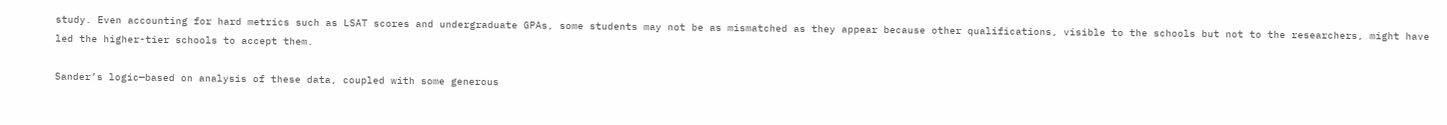study. Even accounting for hard metrics such as LSAT scores and undergraduate GPAs, some students may not be as mismatched as they appear because other qualifications, visible to the schools but not to the researchers, might have led the higher-tier schools to accept them.

Sander’s logic—based on analysis of these data, coupled with some generous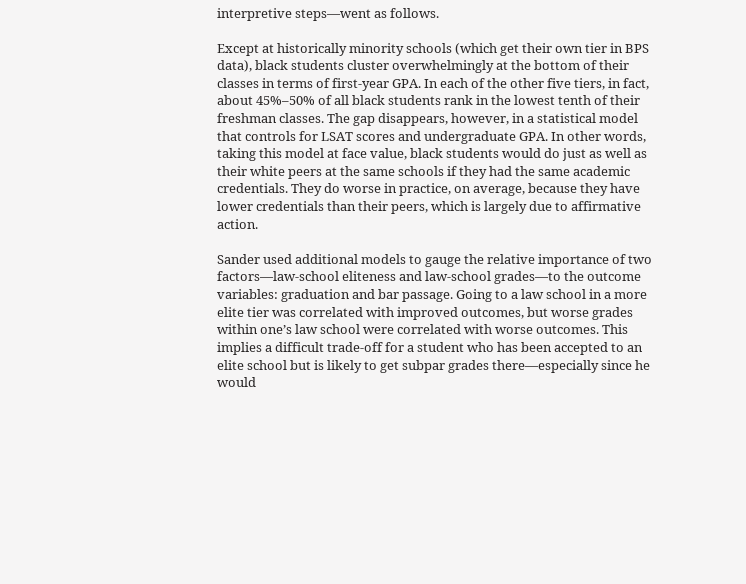interpretive steps—went as follows.

Except at historically minority schools (which get their own tier in BPS data), black students cluster overwhelmingly at the bottom of their classes in terms of first-year GPA. In each of the other five tiers, in fact, about 45%–50% of all black students rank in the lowest tenth of their freshman classes. The gap disappears, however, in a statistical model that controls for LSAT scores and undergraduate GPA. In other words, taking this model at face value, black students would do just as well as their white peers at the same schools if they had the same academic credentials. They do worse in practice, on average, because they have lower credentials than their peers, which is largely due to affirmative action.

Sander used additional models to gauge the relative importance of two factors—law-school eliteness and law-school grades—to the outcome variables: graduation and bar passage. Going to a law school in a more elite tier was correlated with improved outcomes, but worse grades within one’s law school were correlated with worse outcomes. This implies a difficult trade-off for a student who has been accepted to an elite school but is likely to get subpar grades there—especially since he would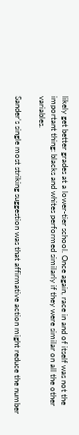likely get better grades at a lower-tier school. Once again, race in and of itself was not the important thing: blacks and whites performed similarly if they were similar on all the other variables.

Sander’s single most striking suggestion was that affirmative action might reduce the number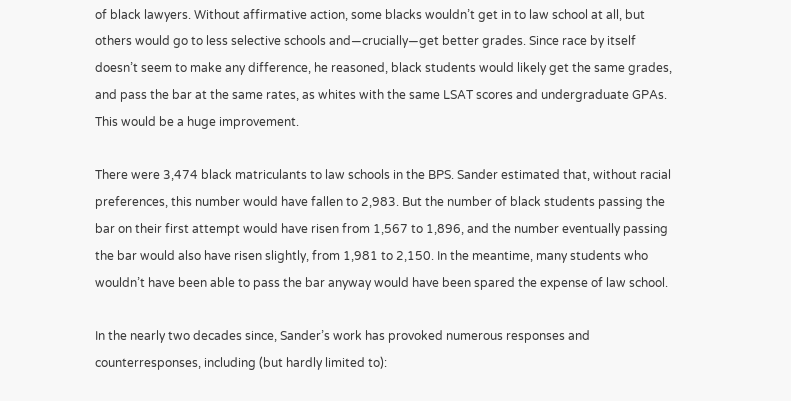of black lawyers. Without affirmative action, some blacks wouldn’t get in to law school at all, but others would go to less selective schools and—crucially—get better grades. Since race by itself doesn’t seem to make any difference, he reasoned, black students would likely get the same grades, and pass the bar at the same rates, as whites with the same LSAT scores and undergraduate GPAs. This would be a huge improvement.

There were 3,474 black matriculants to law schools in the BPS. Sander estimated that, without racial preferences, this number would have fallen to 2,983. But the number of black students passing the bar on their first attempt would have risen from 1,567 to 1,896, and the number eventually passing the bar would also have risen slightly, from 1,981 to 2,150. In the meantime, many students who wouldn’t have been able to pass the bar anyway would have been spared the expense of law school.

In the nearly two decades since, Sander’s work has provoked numerous responses and counterresponses, including (but hardly limited to):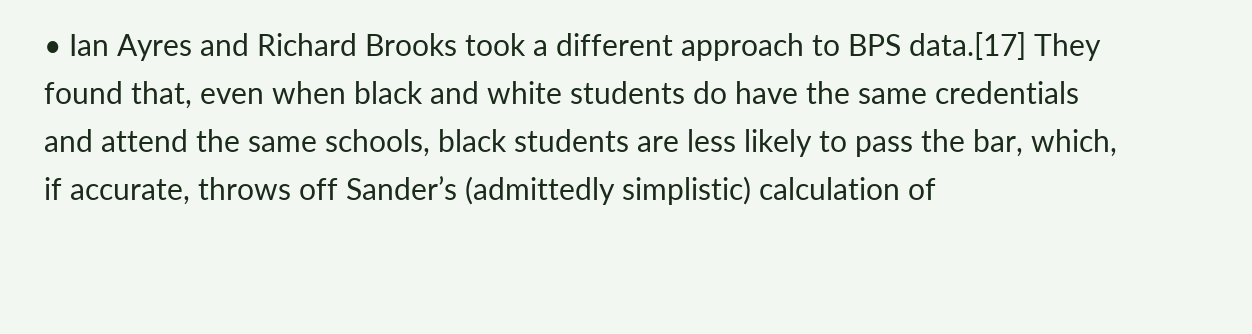• Ian Ayres and Richard Brooks took a different approach to BPS data.[17] They found that, even when black and white students do have the same credentials and attend the same schools, black students are less likely to pass the bar, which, if accurate, throws off Sander’s (admittedly simplistic) calculation of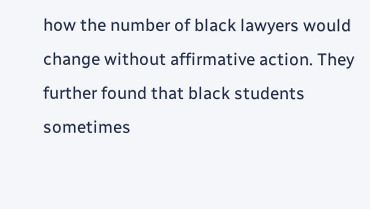how the number of black lawyers would change without affirmative action. They further found that black students sometimes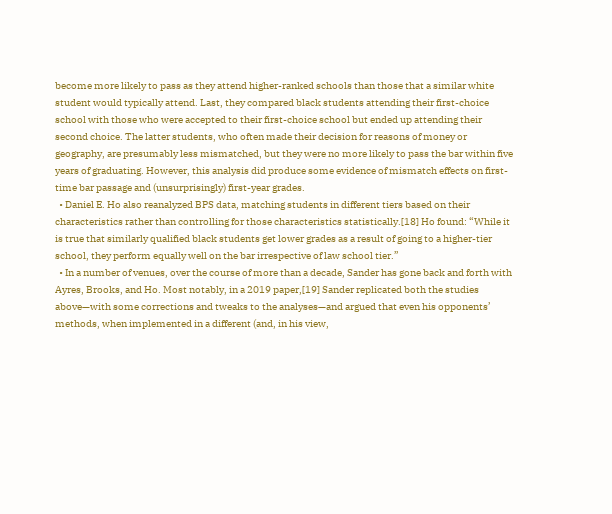become more likely to pass as they attend higher-ranked schools than those that a similar white student would typically attend. Last, they compared black students attending their first-choice school with those who were accepted to their first-choice school but ended up attending their second choice. The latter students, who often made their decision for reasons of money or geography, are presumably less mismatched, but they were no more likely to pass the bar within five years of graduating. However, this analysis did produce some evidence of mismatch effects on first-time bar passage and (unsurprisingly) first-year grades.
  • Daniel E. Ho also reanalyzed BPS data, matching students in different tiers based on their characteristics rather than controlling for those characteristics statistically.[18] Ho found: “While it is true that similarly qualified black students get lower grades as a result of going to a higher-tier school, they perform equally well on the bar irrespective of law school tier.”
  • In a number of venues, over the course of more than a decade, Sander has gone back and forth with Ayres, Brooks, and Ho. Most notably, in a 2019 paper,[19] Sander replicated both the studies above—with some corrections and tweaks to the analyses—and argued that even his opponents’ methods, when implemented in a different (and, in his view,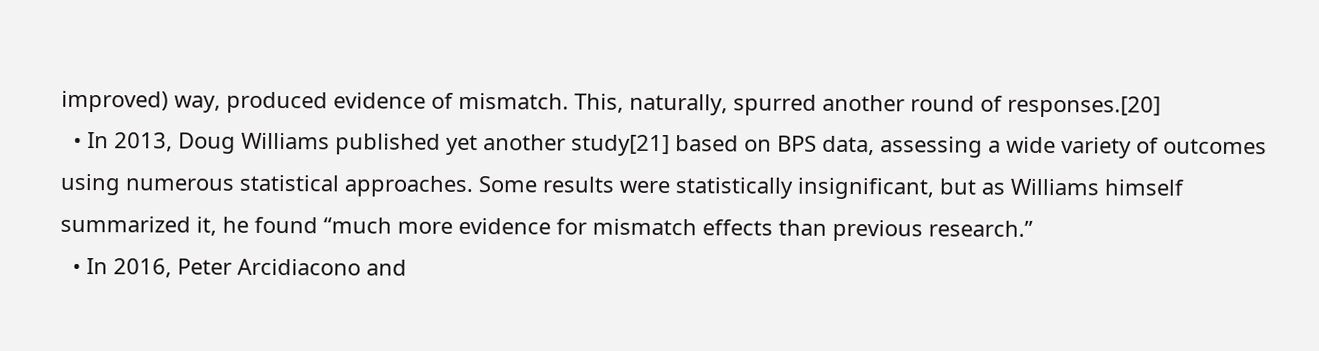improved) way, produced evidence of mismatch. This, naturally, spurred another round of responses.[20]
  • In 2013, Doug Williams published yet another study[21] based on BPS data, assessing a wide variety of outcomes using numerous statistical approaches. Some results were statistically insignificant, but as Williams himself summarized it, he found “much more evidence for mismatch effects than previous research.”
  • In 2016, Peter Arcidiacono and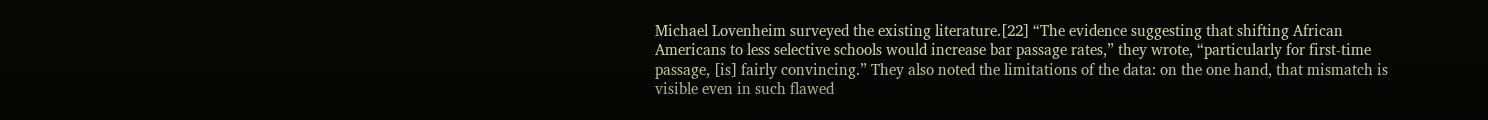Michael Lovenheim surveyed the existing literature.[22] “The evidence suggesting that shifting African Americans to less selective schools would increase bar passage rates,” they wrote, “particularly for first-time passage, [is] fairly convincing.” They also noted the limitations of the data: on the one hand, that mismatch is visible even in such flawed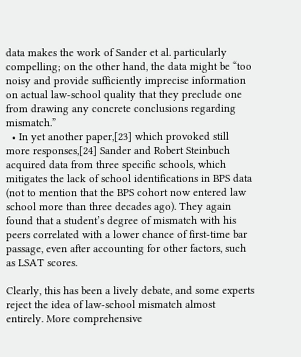data makes the work of Sander et al. particularly compelling; on the other hand, the data might be “too noisy and provide sufficiently imprecise information on actual law-school quality that they preclude one from drawing any concrete conclusions regarding mismatch.”
  • In yet another paper,[23] which provoked still more responses,[24] Sander and Robert Steinbuch acquired data from three specific schools, which mitigates the lack of school identifications in BPS data (not to mention that the BPS cohort now entered law school more than three decades ago). They again found that a student’s degree of mismatch with his peers correlated with a lower chance of first-time bar passage, even after accounting for other factors, such as LSAT scores.

Clearly, this has been a lively debate, and some experts reject the idea of law-school mismatch almost entirely. More comprehensive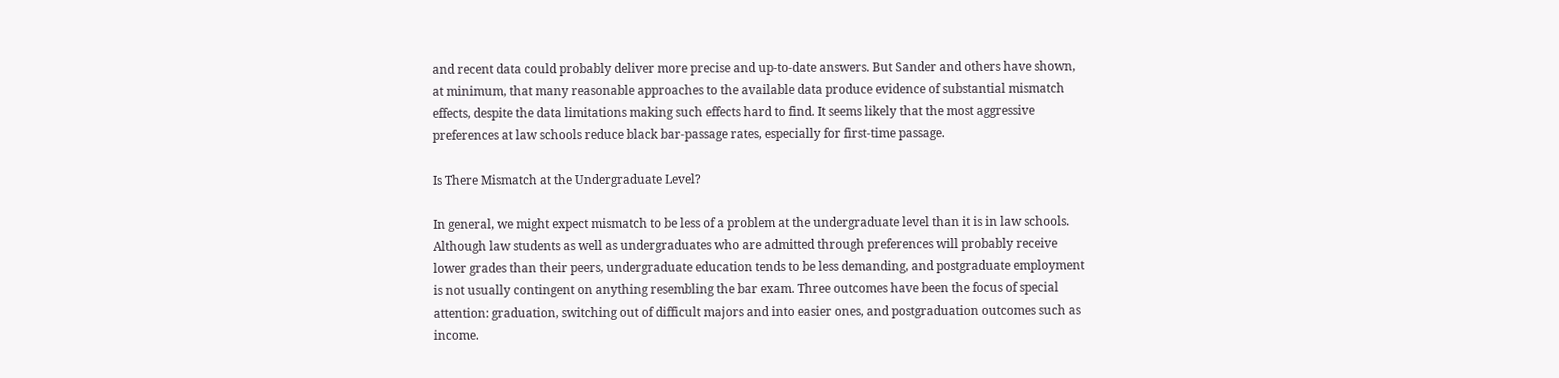and recent data could probably deliver more precise and up-to-date answers. But Sander and others have shown, at minimum, that many reasonable approaches to the available data produce evidence of substantial mismatch effects, despite the data limitations making such effects hard to find. It seems likely that the most aggressive preferences at law schools reduce black bar-passage rates, especially for first-time passage.

Is There Mismatch at the Undergraduate Level?

In general, we might expect mismatch to be less of a problem at the undergraduate level than it is in law schools. Although law students as well as undergraduates who are admitted through preferences will probably receive lower grades than their peers, undergraduate education tends to be less demanding, and postgraduate employment is not usually contingent on anything resembling the bar exam. Three outcomes have been the focus of special attention: graduation, switching out of difficult majors and into easier ones, and postgraduation outcomes such as income.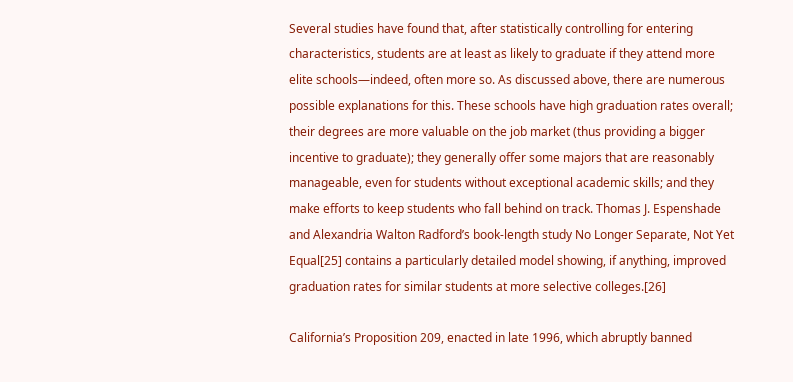Several studies have found that, after statistically controlling for entering characteristics, students are at least as likely to graduate if they attend more elite schools—indeed, often more so. As discussed above, there are numerous possible explanations for this. These schools have high graduation rates overall; their degrees are more valuable on the job market (thus providing a bigger incentive to graduate); they generally offer some majors that are reasonably manageable, even for students without exceptional academic skills; and they make efforts to keep students who fall behind on track. Thomas J. Espenshade and Alexandria Walton Radford’s book-length study No Longer Separate, Not Yet Equal[25] contains a particularly detailed model showing, if anything, improved graduation rates for similar students at more selective colleges.[26]

California’s Proposition 209, enacted in late 1996, which abruptly banned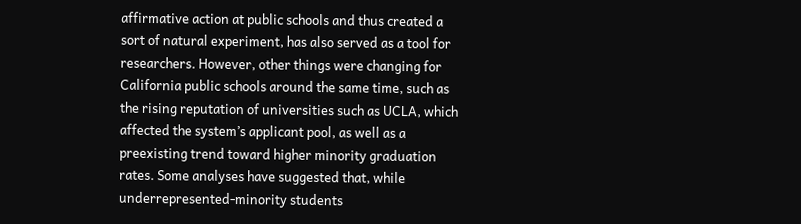affirmative action at public schools and thus created a sort of natural experiment, has also served as a tool for researchers. However, other things were changing for California public schools around the same time, such as the rising reputation of universities such as UCLA, which affected the system’s applicant pool, as well as a preexisting trend toward higher minority graduation rates. Some analyses have suggested that, while underrepresented-minority students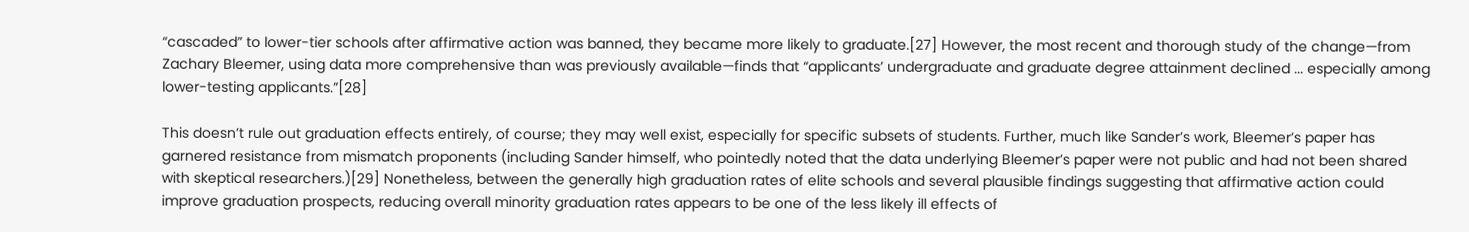“cascaded” to lower-tier schools after affirmative action was banned, they became more likely to graduate.[27] However, the most recent and thorough study of the change—from Zachary Bleemer, using data more comprehensive than was previously available—finds that “applicants’ undergraduate and graduate degree attainment declined ... especially among lower-testing applicants.”[28]

This doesn’t rule out graduation effects entirely, of course; they may well exist, especially for specific subsets of students. Further, much like Sander’s work, Bleemer’s paper has garnered resistance from mismatch proponents (including Sander himself, who pointedly noted that the data underlying Bleemer’s paper were not public and had not been shared with skeptical researchers.)[29] Nonetheless, between the generally high graduation rates of elite schools and several plausible findings suggesting that affirmative action could improve graduation prospects, reducing overall minority graduation rates appears to be one of the less likely ill effects of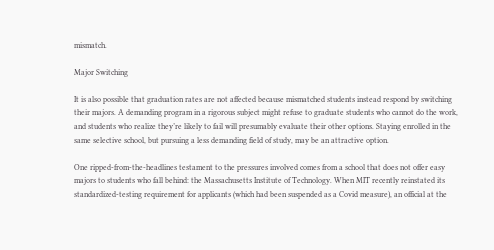mismatch.

Major Switching

It is also possible that graduation rates are not affected because mismatched students instead respond by switching their majors. A demanding program in a rigorous subject might refuse to graduate students who cannot do the work, and students who realize they’re likely to fail will presumably evaluate their other options. Staying enrolled in the same selective school, but pursuing a less demanding field of study, may be an attractive option.

One ripped-from-the-headlines testament to the pressures involved comes from a school that does not offer easy majors to students who fall behind: the Massachusetts Institute of Technology. When MIT recently reinstated its standardized-testing requirement for applicants (which had been suspended as a Covid measure), an official at the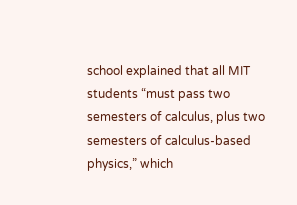school explained that all MIT students “must pass two semesters of calculus, plus two semesters of calculus-based physics,” which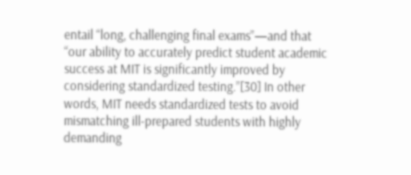entail “long, challenging final exams”—and that “our ability to accurately predict student academic success at MIT is significantly improved by considering standardized testing.”[30] In other words, MIT needs standardized tests to avoid mismatching ill-prepared students with highly demanding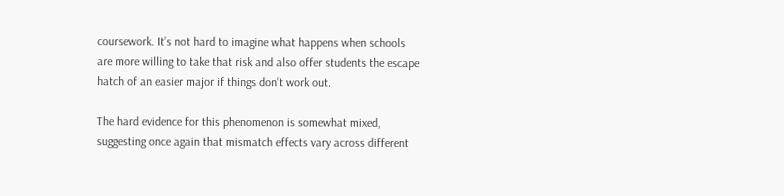coursework. It’s not hard to imagine what happens when schools are more willing to take that risk and also offer students the escape hatch of an easier major if things don’t work out.

The hard evidence for this phenomenon is somewhat mixed, suggesting once again that mismatch effects vary across different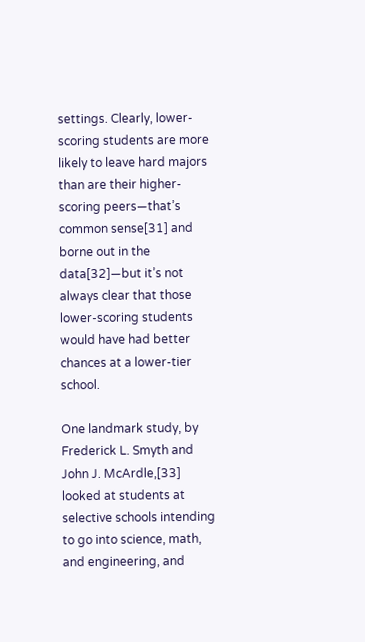settings. Clearly, lower-scoring students are more likely to leave hard majors than are their higher-scoring peers—that’s common sense[31] and borne out in the data[32]—but it’s not always clear that those lower-scoring students would have had better chances at a lower-tier school.

One landmark study, by Frederick L. Smyth and John J. McArdle,[33] looked at students at selective schools intending to go into science, math, and engineering, and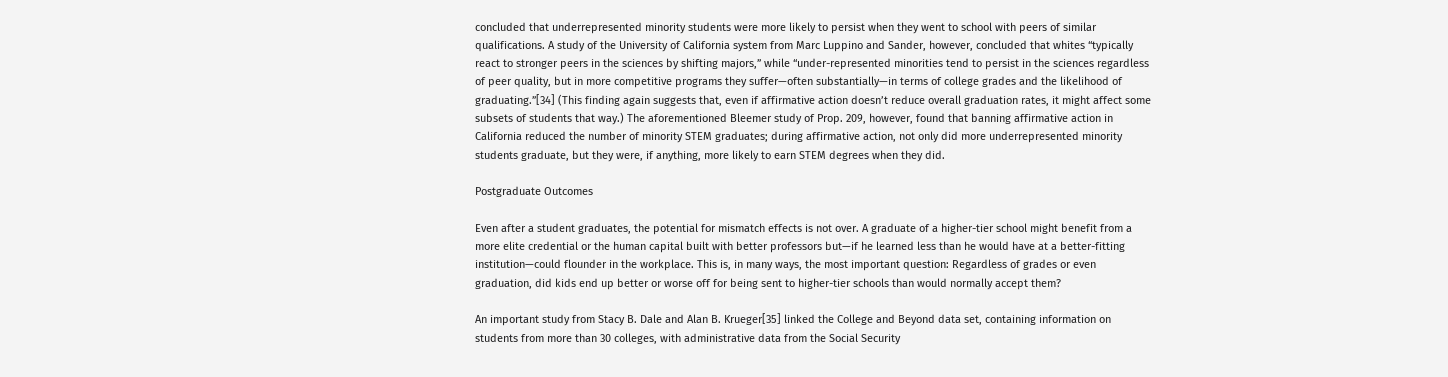concluded that underrepresented minority students were more likely to persist when they went to school with peers of similar qualifications. A study of the University of California system from Marc Luppino and Sander, however, concluded that whites “typically react to stronger peers in the sciences by shifting majors,” while “under-represented minorities tend to persist in the sciences regardless of peer quality, but in more competitive programs they suffer—often substantially—in terms of college grades and the likelihood of graduating.”[34] (This finding again suggests that, even if affirmative action doesn’t reduce overall graduation rates, it might affect some subsets of students that way.) The aforementioned Bleemer study of Prop. 209, however, found that banning affirmative action in California reduced the number of minority STEM graduates; during affirmative action, not only did more underrepresented minority students graduate, but they were, if anything, more likely to earn STEM degrees when they did.

Postgraduate Outcomes

Even after a student graduates, the potential for mismatch effects is not over. A graduate of a higher-tier school might benefit from a more elite credential or the human capital built with better professors but—if he learned less than he would have at a better-fitting institution—could flounder in the workplace. This is, in many ways, the most important question: Regardless of grades or even graduation, did kids end up better or worse off for being sent to higher-tier schools than would normally accept them?

An important study from Stacy B. Dale and Alan B. Krueger[35] linked the College and Beyond data set, containing information on students from more than 30 colleges, with administrative data from the Social Security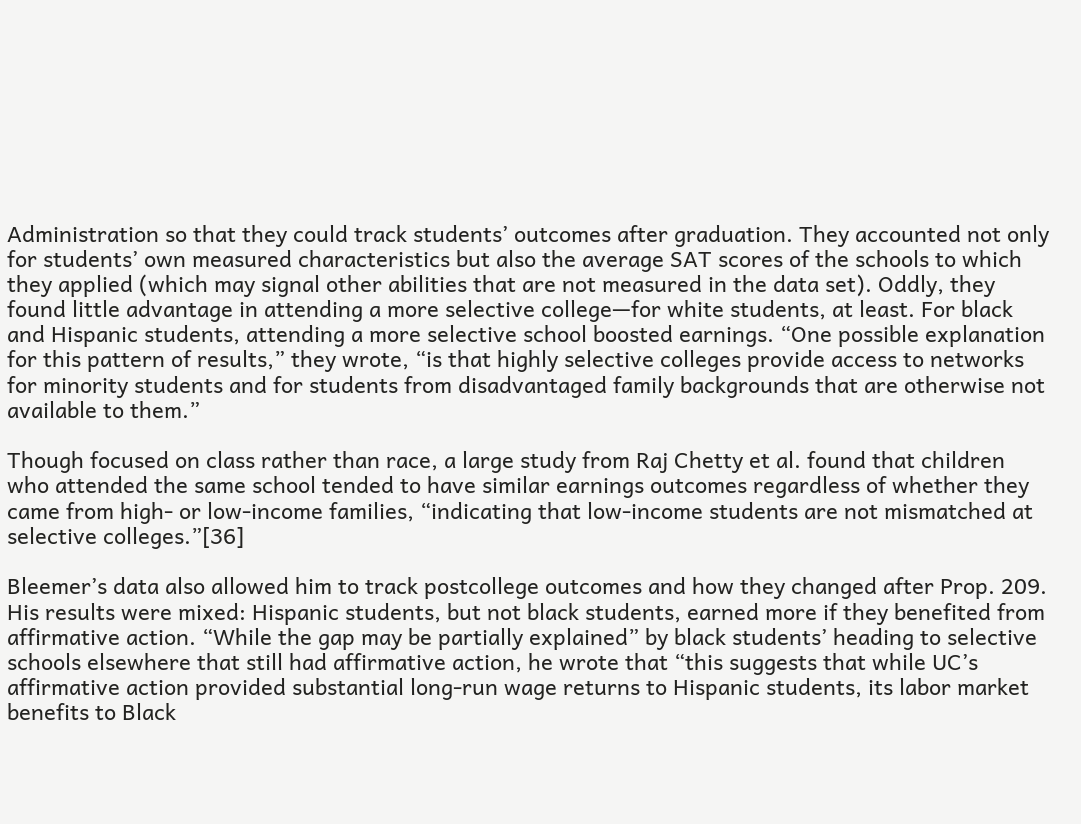Administration so that they could track students’ outcomes after graduation. They accounted not only for students’ own measured characteristics but also the average SAT scores of the schools to which they applied (which may signal other abilities that are not measured in the data set). Oddly, they found little advantage in attending a more selective college—for white students, at least. For black and Hispanic students, attending a more selective school boosted earnings. “One possible explanation for this pattern of results,” they wrote, “is that highly selective colleges provide access to networks for minority students and for students from disadvantaged family backgrounds that are otherwise not available to them.”

Though focused on class rather than race, a large study from Raj Chetty et al. found that children who attended the same school tended to have similar earnings outcomes regardless of whether they came from high- or low-income families, “indicating that low-income students are not mismatched at selective colleges.”[36]

Bleemer’s data also allowed him to track postcollege outcomes and how they changed after Prop. 209. His results were mixed: Hispanic students, but not black students, earned more if they benefited from affirmative action. “While the gap may be partially explained” by black students’ heading to selective schools elsewhere that still had affirmative action, he wrote that “this suggests that while UC’s affirmative action provided substantial long-run wage returns to Hispanic students, its labor market benefits to Black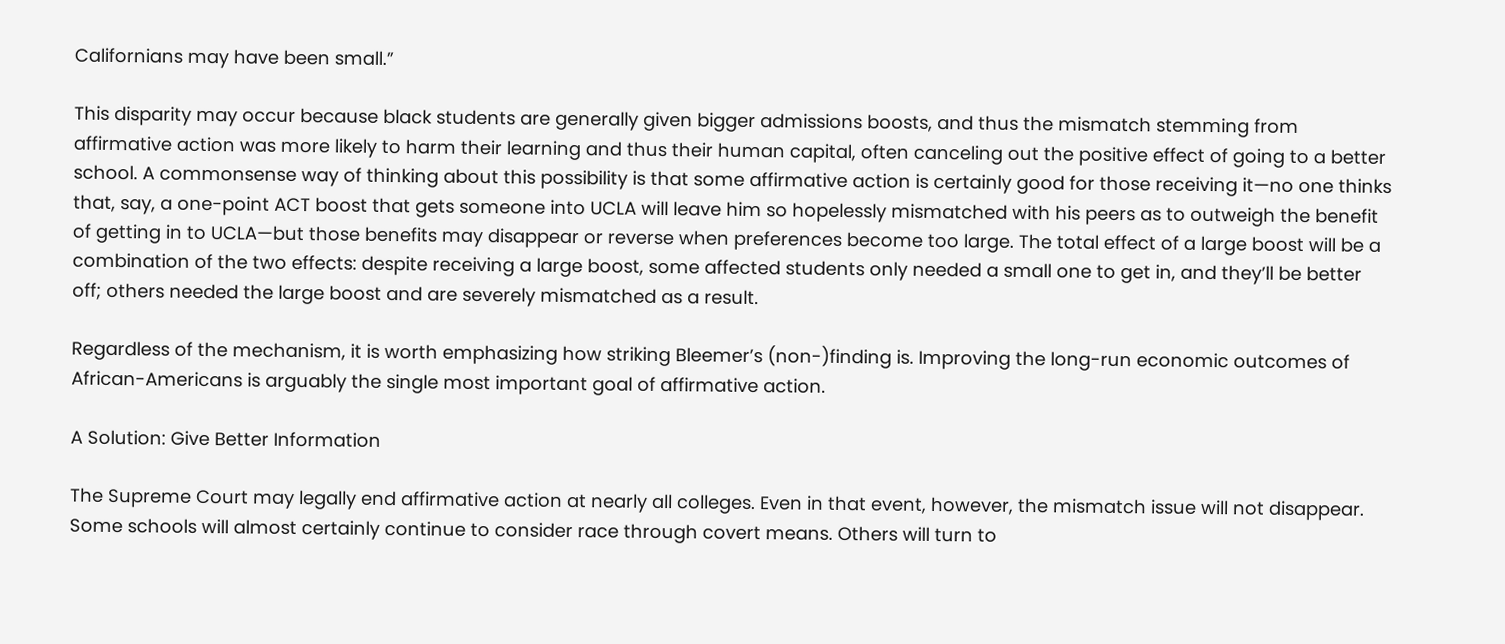Californians may have been small.”

This disparity may occur because black students are generally given bigger admissions boosts, and thus the mismatch stemming from affirmative action was more likely to harm their learning and thus their human capital, often canceling out the positive effect of going to a better school. A commonsense way of thinking about this possibility is that some affirmative action is certainly good for those receiving it—no one thinks that, say, a one-point ACT boost that gets someone into UCLA will leave him so hopelessly mismatched with his peers as to outweigh the benefit of getting in to UCLA—but those benefits may disappear or reverse when preferences become too large. The total effect of a large boost will be a combination of the two effects: despite receiving a large boost, some affected students only needed a small one to get in, and they’ll be better off; others needed the large boost and are severely mismatched as a result.

Regardless of the mechanism, it is worth emphasizing how striking Bleemer’s (non-)finding is. Improving the long-run economic outcomes of African-Americans is arguably the single most important goal of affirmative action.

A Solution: Give Better Information

The Supreme Court may legally end affirmative action at nearly all colleges. Even in that event, however, the mismatch issue will not disappear. Some schools will almost certainly continue to consider race through covert means. Others will turn to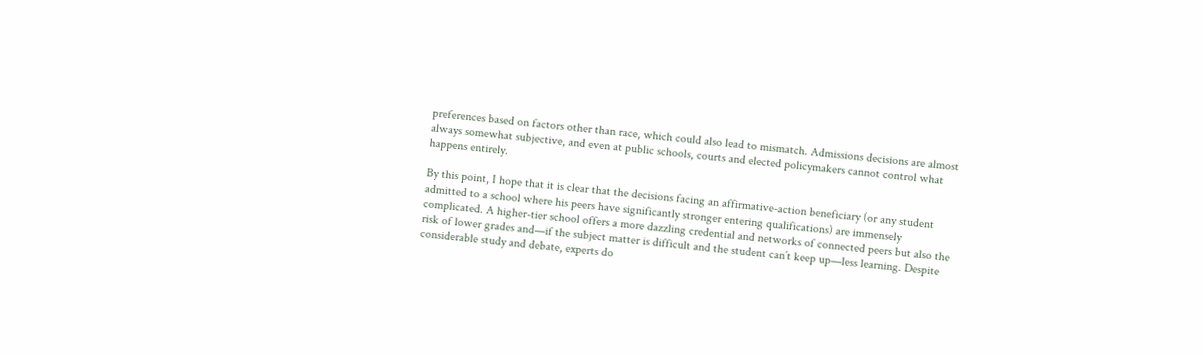preferences based on factors other than race, which could also lead to mismatch. Admissions decisions are almost always somewhat subjective, and even at public schools, courts and elected policymakers cannot control what happens entirely.

By this point, I hope that it is clear that the decisions facing an affirmative-action beneficiary (or any student admitted to a school where his peers have significantly stronger entering qualifications) are immensely complicated. A higher-tier school offers a more dazzling credential and networks of connected peers but also the risk of lower grades and—if the subject matter is difficult and the student can’t keep up—less learning. Despite considerable study and debate, experts do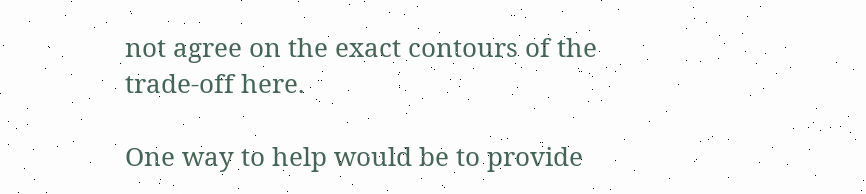not agree on the exact contours of the trade-off here.

One way to help would be to provide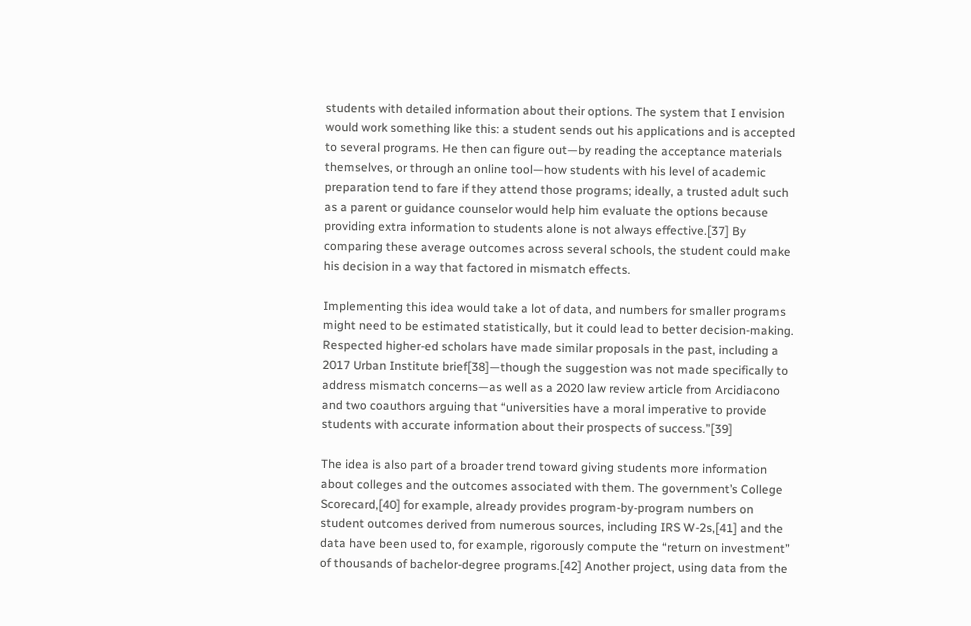students with detailed information about their options. The system that I envision would work something like this: a student sends out his applications and is accepted to several programs. He then can figure out—by reading the acceptance materials themselves, or through an online tool—how students with his level of academic preparation tend to fare if they attend those programs; ideally, a trusted adult such as a parent or guidance counselor would help him evaluate the options because providing extra information to students alone is not always effective.[37] By comparing these average outcomes across several schools, the student could make his decision in a way that factored in mismatch effects.

Implementing this idea would take a lot of data, and numbers for smaller programs might need to be estimated statistically, but it could lead to better decision-making. Respected higher-ed scholars have made similar proposals in the past, including a 2017 Urban Institute brief[38]—though the suggestion was not made specifically to address mismatch concerns—as well as a 2020 law review article from Arcidiacono and two coauthors arguing that “universities have a moral imperative to provide students with accurate information about their prospects of success.”[39]

The idea is also part of a broader trend toward giving students more information about colleges and the outcomes associated with them. The government’s College Scorecard,[40] for example, already provides program-by-program numbers on student outcomes derived from numerous sources, including IRS W-2s,[41] and the data have been used to, for example, rigorously compute the “return on investment” of thousands of bachelor-degree programs.[42] Another project, using data from the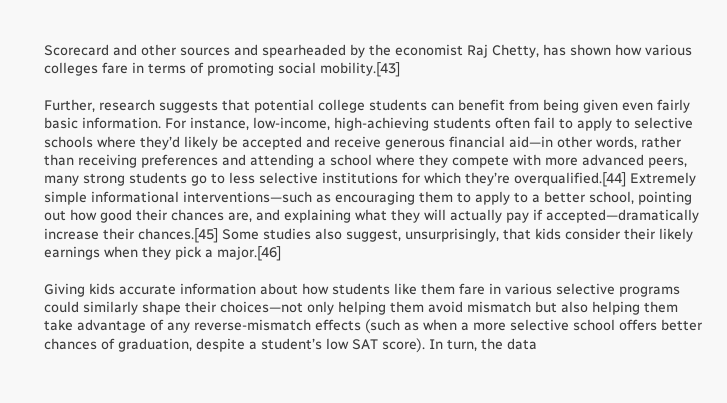Scorecard and other sources and spearheaded by the economist Raj Chetty, has shown how various colleges fare in terms of promoting social mobility.[43]

Further, research suggests that potential college students can benefit from being given even fairly basic information. For instance, low-income, high-achieving students often fail to apply to selective schools where they’d likely be accepted and receive generous financial aid—in other words, rather than receiving preferences and attending a school where they compete with more advanced peers, many strong students go to less selective institutions for which they’re overqualified.[44] Extremely simple informational interventions—such as encouraging them to apply to a better school, pointing out how good their chances are, and explaining what they will actually pay if accepted—dramatically increase their chances.[45] Some studies also suggest, unsurprisingly, that kids consider their likely earnings when they pick a major.[46]

Giving kids accurate information about how students like them fare in various selective programs could similarly shape their choices—not only helping them avoid mismatch but also helping them take advantage of any reverse-mismatch effects (such as when a more selective school offers better chances of graduation, despite a student’s low SAT score). In turn, the data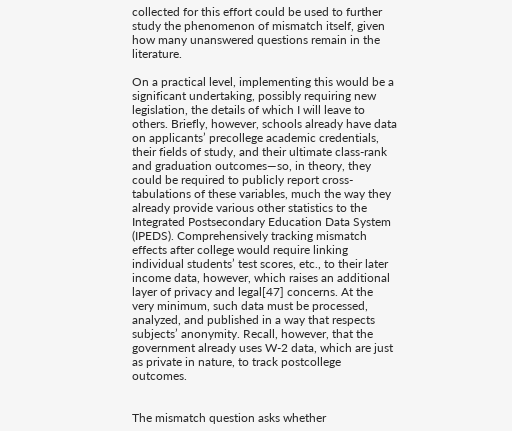collected for this effort could be used to further study the phenomenon of mismatch itself, given how many unanswered questions remain in the literature.

On a practical level, implementing this would be a significant undertaking, possibly requiring new legislation, the details of which I will leave to others. Briefly, however, schools already have data on applicants’ precollege academic credentials, their fields of study, and their ultimate class-rank and graduation outcomes—so, in theory, they could be required to publicly report cross-tabulations of these variables, much the way they already provide various other statistics to the Integrated Postsecondary Education Data System (IPEDS). Comprehensively tracking mismatch effects after college would require linking individual students’ test scores, etc., to their later income data, however, which raises an additional layer of privacy and legal[47] concerns. At the very minimum, such data must be processed, analyzed, and published in a way that respects subjects’ anonymity. Recall, however, that the government already uses W-2 data, which are just as private in nature, to track postcollege outcomes.


The mismatch question asks whether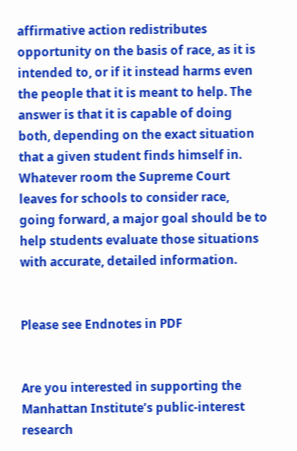affirmative action redistributes opportunity on the basis of race, as it is intended to, or if it instead harms even the people that it is meant to help. The answer is that it is capable of doing both, depending on the exact situation that a given student finds himself in. Whatever room the Supreme Court leaves for schools to consider race, going forward, a major goal should be to help students evaluate those situations with accurate, detailed information.


Please see Endnotes in PDF


Are you interested in supporting the Manhattan Institute’s public-interest research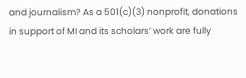and journalism? As a 501(c)(3) nonprofit, donations in support of MI and its scholars’ work are fully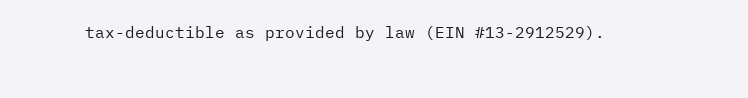tax-deductible as provided by law (EIN #13-2912529).